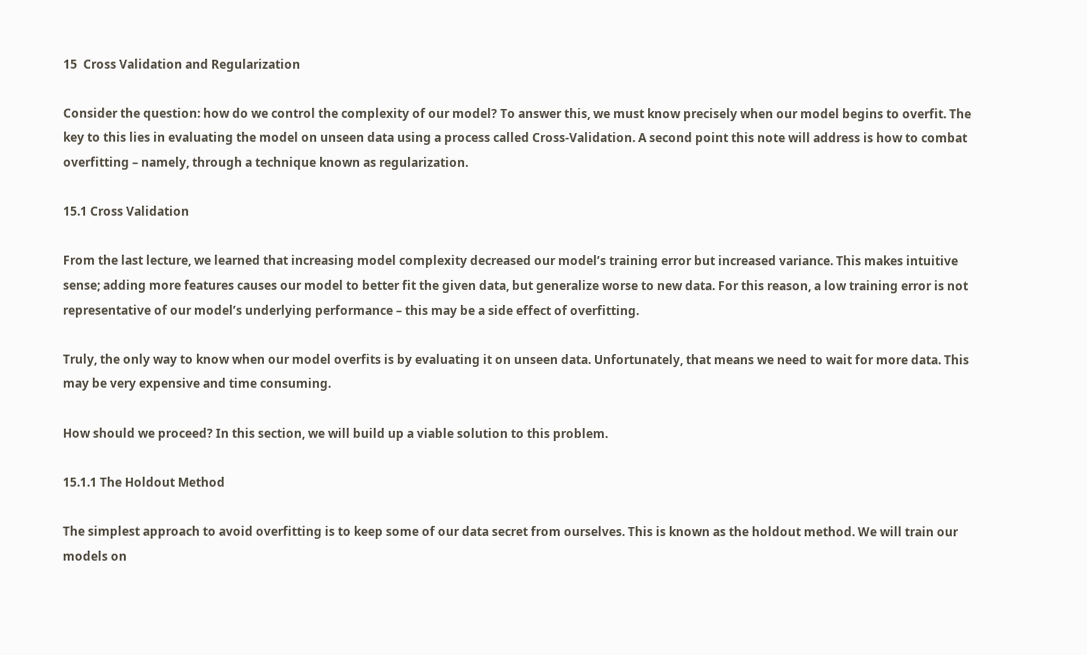15  Cross Validation and Regularization

Consider the question: how do we control the complexity of our model? To answer this, we must know precisely when our model begins to overfit. The key to this lies in evaluating the model on unseen data using a process called Cross-Validation. A second point this note will address is how to combat overfitting – namely, through a technique known as regularization.

15.1 Cross Validation

From the last lecture, we learned that increasing model complexity decreased our model’s training error but increased variance. This makes intuitive sense; adding more features causes our model to better fit the given data, but generalize worse to new data. For this reason, a low training error is not representative of our model’s underlying performance – this may be a side effect of overfitting.

Truly, the only way to know when our model overfits is by evaluating it on unseen data. Unfortunately, that means we need to wait for more data. This may be very expensive and time consuming.

How should we proceed? In this section, we will build up a viable solution to this problem.

15.1.1 The Holdout Method

The simplest approach to avoid overfitting is to keep some of our data secret from ourselves. This is known as the holdout method. We will train our models on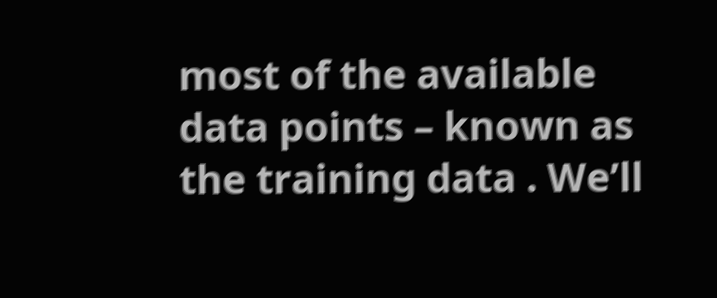most of the available data points – known as the training data . We’ll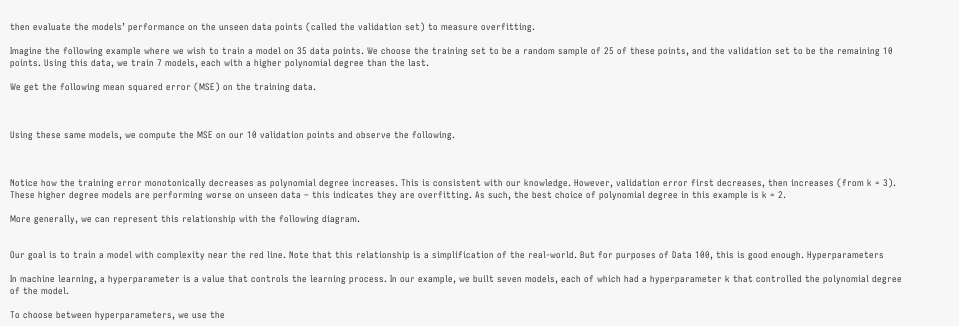then evaluate the models’ performance on the unseen data points (called the validation set) to measure overfitting.

Imagine the following example where we wish to train a model on 35 data points. We choose the training set to be a random sample of 25 of these points, and the validation set to be the remaining 10 points. Using this data, we train 7 models, each with a higher polynomial degree than the last.

We get the following mean squared error (MSE) on the training data.



Using these same models, we compute the MSE on our 10 validation points and observe the following.



Notice how the training error monotonically decreases as polynomial degree increases. This is consistent with our knowledge. However, validation error first decreases, then increases (from k = 3). These higher degree models are performing worse on unseen data – this indicates they are overfitting. As such, the best choice of polynomial degree in this example is k = 2.

More generally, we can represent this relationship with the following diagram.


Our goal is to train a model with complexity near the red line. Note that this relationship is a simplification of the real-world. But for purposes of Data 100, this is good enough. Hyperparameters

In machine learning, a hyperparameter is a value that controls the learning process. In our example, we built seven models, each of which had a hyperparameter k that controlled the polynomial degree of the model.

To choose between hyperparameters, we use the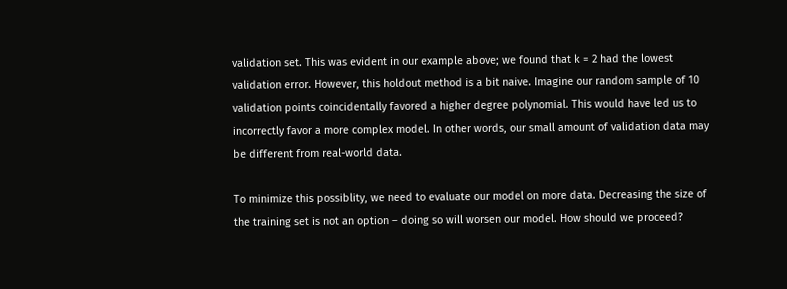validation set. This was evident in our example above; we found that k = 2 had the lowest validation error. However, this holdout method is a bit naive. Imagine our random sample of 10 validation points coincidentally favored a higher degree polynomial. This would have led us to incorrectly favor a more complex model. In other words, our small amount of validation data may be different from real-world data.

To minimize this possiblity, we need to evaluate our model on more data. Decreasing the size of the training set is not an option – doing so will worsen our model. How should we proceed?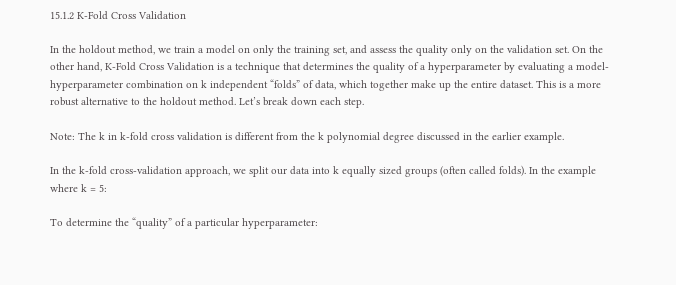15.1.2 K-Fold Cross Validation

In the holdout method, we train a model on only the training set, and assess the quality only on the validation set. On the other hand, K-Fold Cross Validation is a technique that determines the quality of a hyperparameter by evaluating a model-hyperparameter combination on k independent “folds” of data, which together make up the entire dataset. This is a more robust alternative to the holdout method. Let’s break down each step.

Note: The k in k-fold cross validation is different from the k polynomial degree discussed in the earlier example.

In the k-fold cross-validation approach, we split our data into k equally sized groups (often called folds). In the example where k = 5:

To determine the “quality” of a particular hyperparameter: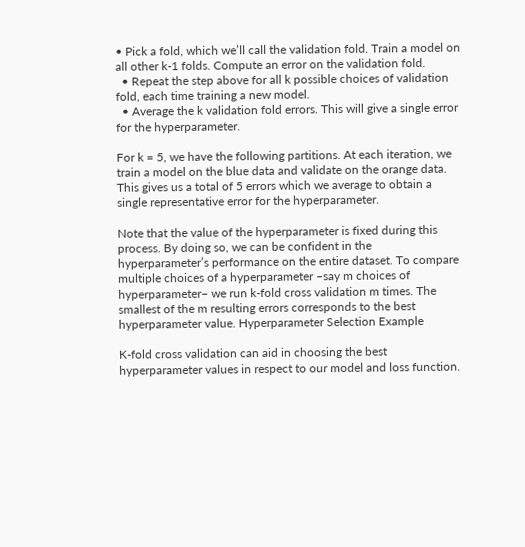• Pick a fold, which we’ll call the validation fold. Train a model on all other k-1 folds. Compute an error on the validation fold.
  • Repeat the step above for all k possible choices of validation fold, each time training a new model.
  • Average the k validation fold errors. This will give a single error for the hyperparameter.

For k = 5, we have the following partitions. At each iteration, we train a model on the blue data and validate on the orange data. This gives us a total of 5 errors which we average to obtain a single representative error for the hyperparameter.

Note that the value of the hyperparameter is fixed during this process. By doing so, we can be confident in the hyperparameter’s performance on the entire dataset. To compare multiple choices of a hyperparameter –say m choices of hyperparameter– we run k-fold cross validation m times. The smallest of the m resulting errors corresponds to the best hyperparameter value. Hyperparameter Selection Example

K-fold cross validation can aid in choosing the best hyperparameter values in respect to our model and loss function.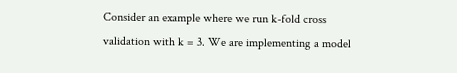Consider an example where we run k-fold cross validation with k = 3. We are implementing a model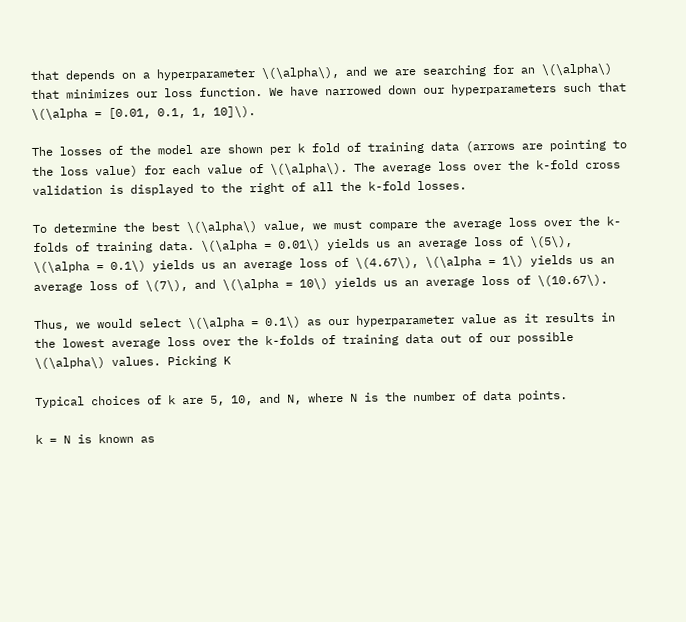that depends on a hyperparameter \(\alpha\), and we are searching for an \(\alpha\) that minimizes our loss function. We have narrowed down our hyperparameters such that \(\alpha = [0.01, 0.1, 1, 10]\).

The losses of the model are shown per k fold of training data (arrows are pointing to the loss value) for each value of \(\alpha\). The average loss over the k-fold cross validation is displayed to the right of all the k-fold losses.

To determine the best \(\alpha\) value, we must compare the average loss over the k-folds of training data. \(\alpha = 0.01\) yields us an average loss of \(5\), \(\alpha = 0.1\) yields us an average loss of \(4.67\), \(\alpha = 1\) yields us an average loss of \(7\), and \(\alpha = 10\) yields us an average loss of \(10.67\).

Thus, we would select \(\alpha = 0.1\) as our hyperparameter value as it results in the lowest average loss over the k-folds of training data out of our possible \(\alpha\) values. Picking K

Typical choices of k are 5, 10, and N, where N is the number of data points.

k = N is known as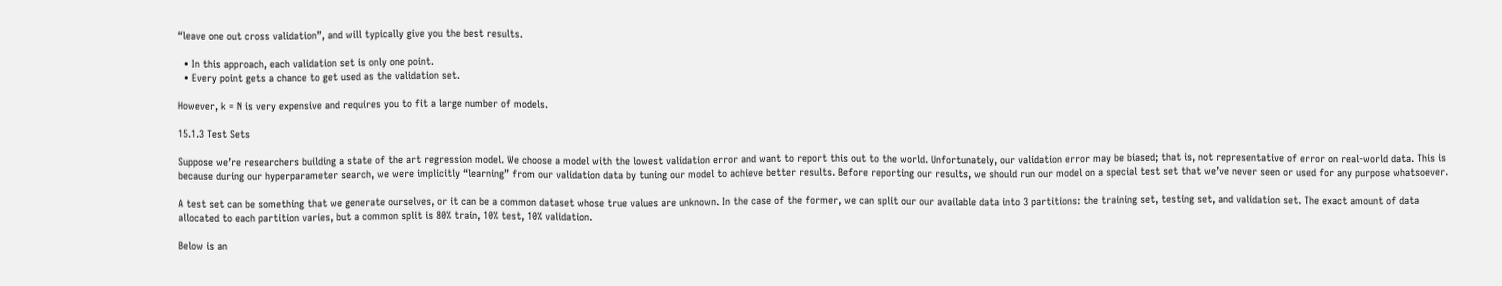“leave one out cross validation”, and will typically give you the best results.

  • In this approach, each validation set is only one point.
  • Every point gets a chance to get used as the validation set.

However, k = N is very expensive and requires you to fit a large number of models.

15.1.3 Test Sets

Suppose we’re researchers building a state of the art regression model. We choose a model with the lowest validation error and want to report this out to the world. Unfortunately, our validation error may be biased; that is, not representative of error on real-world data. This is because during our hyperparameter search, we were implicitly “learning” from our validation data by tuning our model to achieve better results. Before reporting our results, we should run our model on a special test set that we’ve never seen or used for any purpose whatsoever.

A test set can be something that we generate ourselves, or it can be a common dataset whose true values are unknown. In the case of the former, we can split our our available data into 3 partitions: the training set, testing set, and validation set. The exact amount of data allocated to each partition varies, but a common split is 80% train, 10% test, 10% validation.

Below is an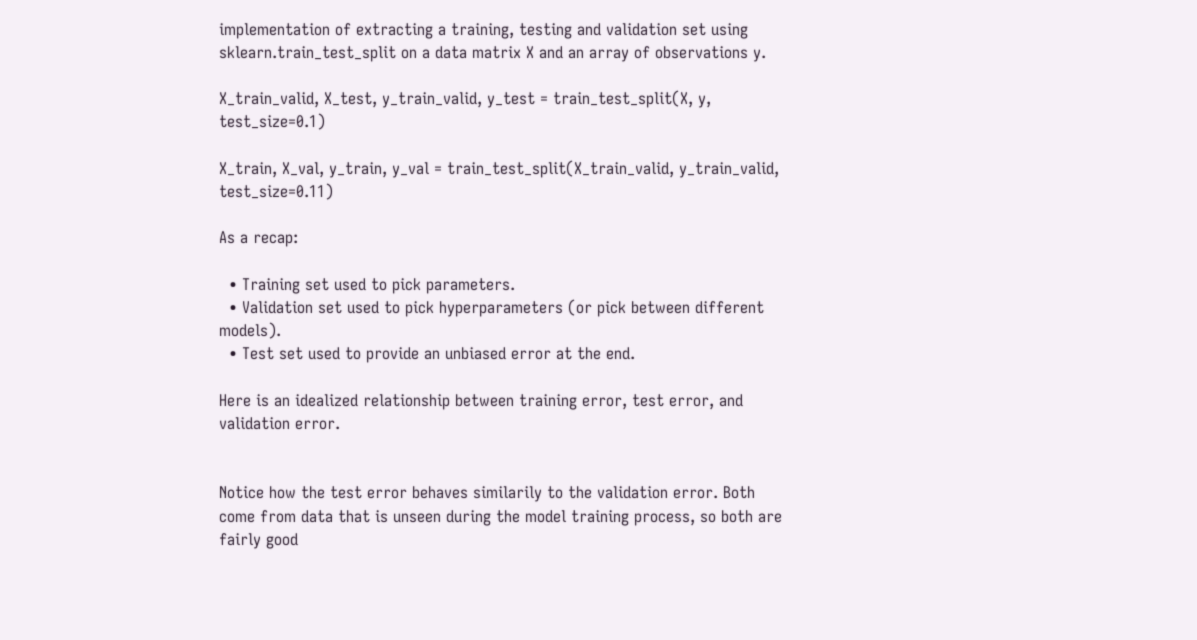implementation of extracting a training, testing and validation set using sklearn.train_test_split on a data matrix X and an array of observations y.

X_train_valid, X_test, y_train_valid, y_test = train_test_split(X, y, test_size=0.1)

X_train, X_val, y_train, y_val = train_test_split(X_train_valid, y_train_valid, test_size=0.11)

As a recap:

  • Training set used to pick parameters.
  • Validation set used to pick hyperparameters (or pick between different models).
  • Test set used to provide an unbiased error at the end.

Here is an idealized relationship between training error, test error, and validation error.


Notice how the test error behaves similarily to the validation error. Both come from data that is unseen during the model training process, so both are fairly good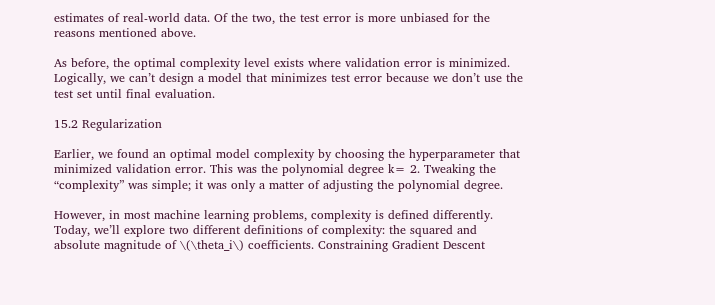estimates of real-world data. Of the two, the test error is more unbiased for the reasons mentioned above.

As before, the optimal complexity level exists where validation error is minimized. Logically, we can’t design a model that minimizes test error because we don’t use the test set until final evaluation.

15.2 Regularization

Earlier, we found an optimal model complexity by choosing the hyperparameter that minimized validation error. This was the polynomial degree k= 2. Tweaking the “complexity” was simple; it was only a matter of adjusting the polynomial degree.

However, in most machine learning problems, complexity is defined differently. Today, we’ll explore two different definitions of complexity: the squared and absolute magnitude of \(\theta_i\) coefficients. Constraining Gradient Descent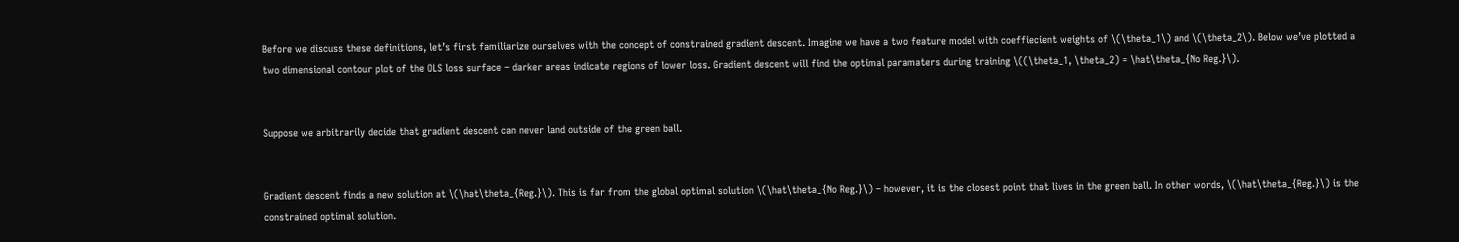Before we discuss these definitions, let’s first familiarize ourselves with the concept of constrained gradient descent. Imagine we have a two feature model with coeffiecient weights of \(\theta_1\) and \(\theta_2\). Below we’ve plotted a two dimensional contour plot of the OLS loss surface – darker areas indicate regions of lower loss. Gradient descent will find the optimal paramaters during training \((\theta_1, \theta_2) = \hat\theta_{No Reg.}\).


Suppose we arbitrarily decide that gradient descent can never land outside of the green ball.


Gradient descent finds a new solution at \(\hat\theta_{Reg.}\). This is far from the global optimal solution \(\hat\theta_{No Reg.}\) – however, it is the closest point that lives in the green ball. In other words, \(\hat\theta_{Reg.}\) is the constrained optimal solution.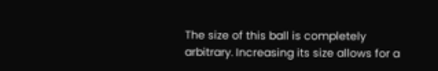The size of this ball is completely arbitrary. Increasing its size allows for a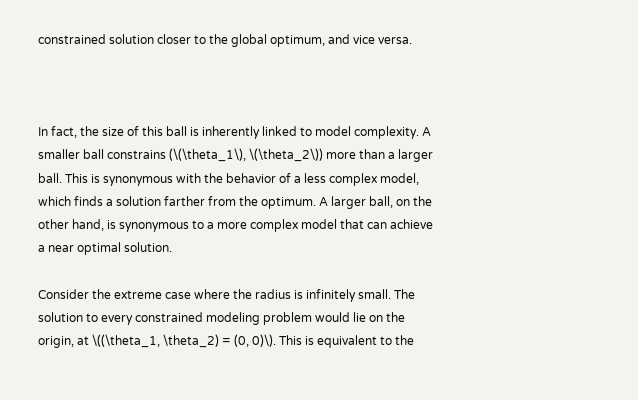constrained solution closer to the global optimum, and vice versa.



In fact, the size of this ball is inherently linked to model complexity. A smaller ball constrains (\(\theta_1\), \(\theta_2\)) more than a larger ball. This is synonymous with the behavior of a less complex model, which finds a solution farther from the optimum. A larger ball, on the other hand, is synonymous to a more complex model that can achieve a near optimal solution.

Consider the extreme case where the radius is infinitely small. The solution to every constrained modeling problem would lie on the origin, at \((\theta_1, \theta_2) = (0, 0)\). This is equivalent to the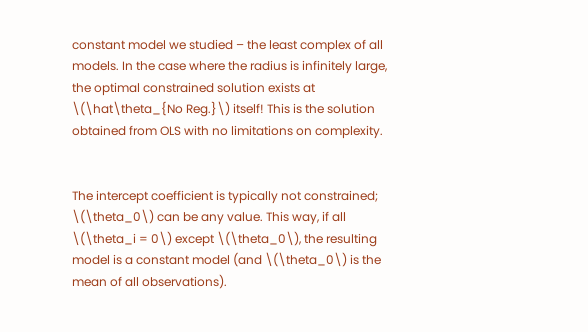constant model we studied – the least complex of all models. In the case where the radius is infinitely large, the optimal constrained solution exists at \(\hat\theta_{No Reg.}\) itself! This is the solution obtained from OLS with no limitations on complexity.


The intercept coefficient is typically not constrained; \(\theta_0\) can be any value. This way, if all \(\theta_i = 0\) except \(\theta_0\), the resulting model is a constant model (and \(\theta_0\) is the mean of all observations).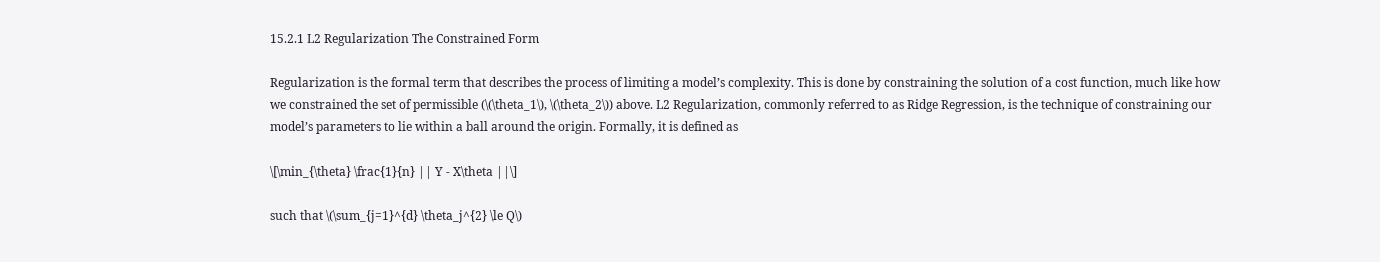15.2.1 L2 Regularization The Constrained Form

Regularization is the formal term that describes the process of limiting a model’s complexity. This is done by constraining the solution of a cost function, much like how we constrained the set of permissible (\(\theta_1\), \(\theta_2\)) above. L2 Regularization, commonly referred to as Ridge Regression, is the technique of constraining our model’s parameters to lie within a ball around the origin. Formally, it is defined as

\[\min_{\theta} \frac{1}{n} || Y - X\theta ||\]

such that \(\sum_{j=1}^{d} \theta_j^{2} \le Q\)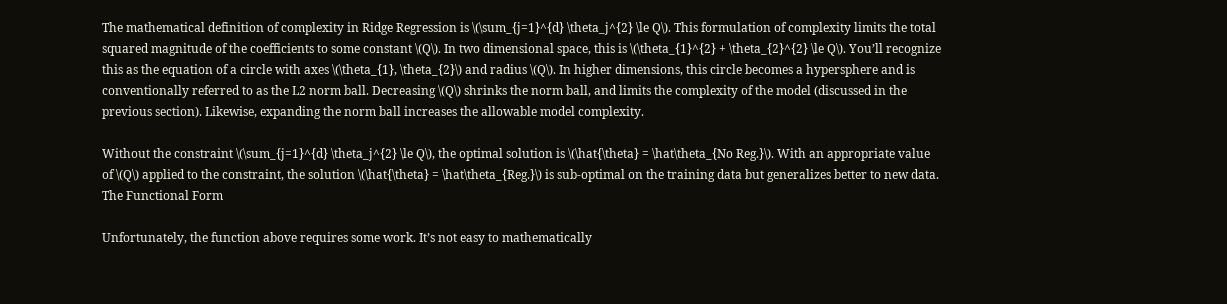The mathematical definition of complexity in Ridge Regression is \(\sum_{j=1}^{d} \theta_j^{2} \le Q\). This formulation of complexity limits the total squared magnitude of the coefficients to some constant \(Q\). In two dimensional space, this is \(\theta_{1}^{2} + \theta_{2}^{2} \le Q\). You’ll recognize this as the equation of a circle with axes \(\theta_{1}, \theta_{2}\) and radius \(Q\). In higher dimensions, this circle becomes a hypersphere and is conventionally referred to as the L2 norm ball. Decreasing \(Q\) shrinks the norm ball, and limits the complexity of the model (discussed in the previous section). Likewise, expanding the norm ball increases the allowable model complexity.

Without the constraint \(\sum_{j=1}^{d} \theta_j^{2} \le Q\), the optimal solution is \(\hat{\theta} = \hat\theta_{No Reg.}\). With an appropriate value of \(Q\) applied to the constraint, the solution \(\hat{\theta} = \hat\theta_{Reg.}\) is sub-optimal on the training data but generalizes better to new data. The Functional Form

Unfortunately, the function above requires some work. It’s not easy to mathematically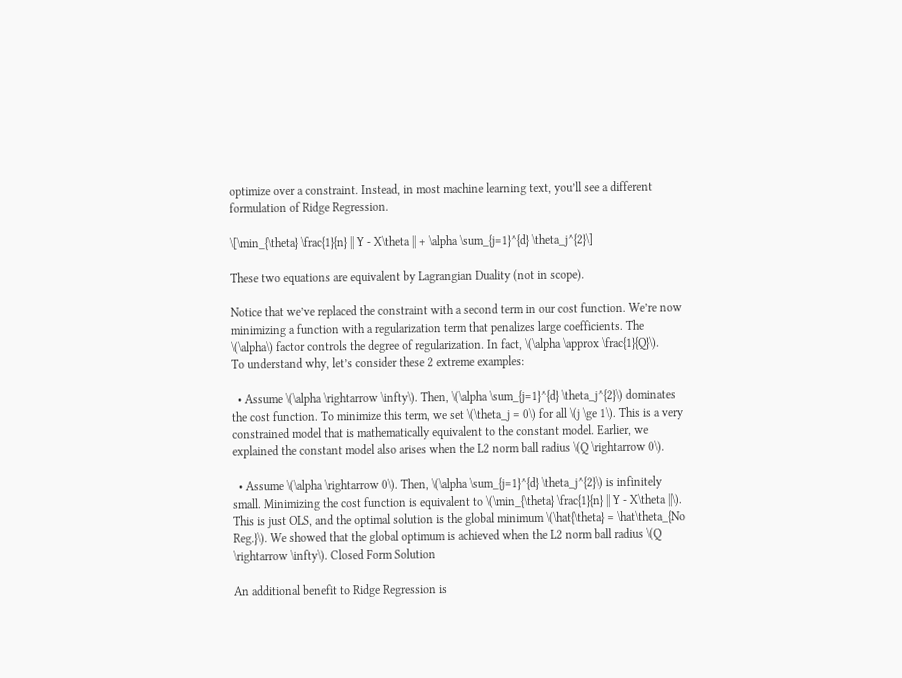optimize over a constraint. Instead, in most machine learning text, you’ll see a different formulation of Ridge Regression.

\[\min_{\theta} \frac{1}{n} || Y - X\theta || + \alpha \sum_{j=1}^{d} \theta_j^{2}\]

These two equations are equivalent by Lagrangian Duality (not in scope).

Notice that we’ve replaced the constraint with a second term in our cost function. We’re now minimizing a function with a regularization term that penalizes large coefficients. The \(\alpha\) factor controls the degree of regularization. In fact, \(\alpha \approx \frac{1}{Q}\).
To understand why, let’s consider these 2 extreme examples:

  • Assume \(\alpha \rightarrow \infty\). Then, \(\alpha \sum_{j=1}^{d} \theta_j^{2}\) dominates the cost function. To minimize this term, we set \(\theta_j = 0\) for all \(j \ge 1\). This is a very constrained model that is mathematically equivalent to the constant model. Earlier, we explained the constant model also arises when the L2 norm ball radius \(Q \rightarrow 0\).

  • Assume \(\alpha \rightarrow 0\). Then, \(\alpha \sum_{j=1}^{d} \theta_j^{2}\) is infinitely small. Minimizing the cost function is equivalent to \(\min_{\theta} \frac{1}{n} || Y - X\theta ||\). This is just OLS, and the optimal solution is the global minimum \(\hat{\theta} = \hat\theta_{No Reg.}\). We showed that the global optimum is achieved when the L2 norm ball radius \(Q \rightarrow \infty\). Closed Form Solution

An additional benefit to Ridge Regression is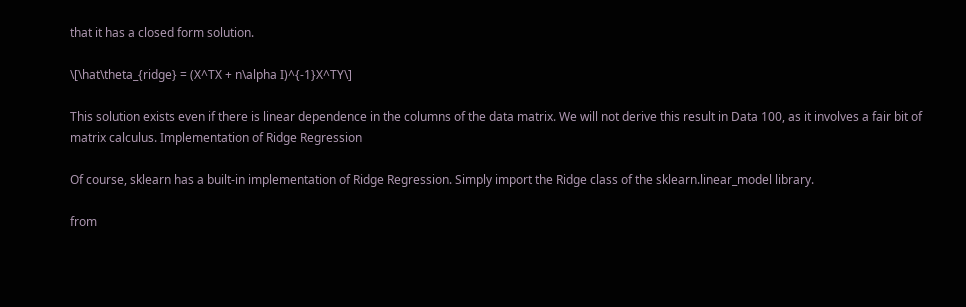that it has a closed form solution.

\[\hat\theta_{ridge} = (X^TX + n\alpha I)^{-1}X^TY\]

This solution exists even if there is linear dependence in the columns of the data matrix. We will not derive this result in Data 100, as it involves a fair bit of matrix calculus. Implementation of Ridge Regression

Of course, sklearn has a built-in implementation of Ridge Regression. Simply import the Ridge class of the sklearn.linear_model library.

from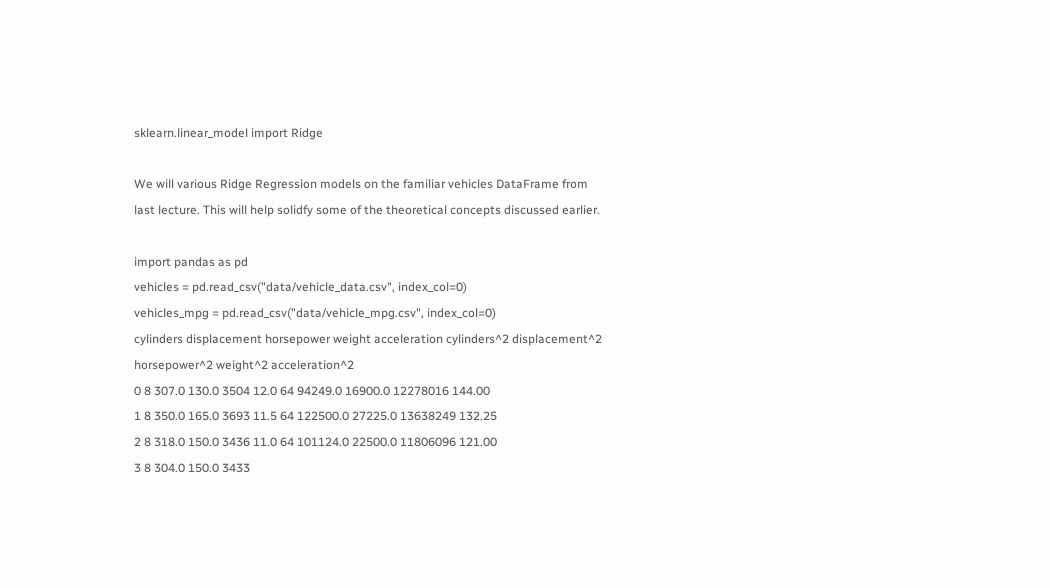sklearn.linear_model import Ridge

We will various Ridge Regression models on the familiar vehicles DataFrame from last lecture. This will help solidfy some of the theoretical concepts discussed earlier.

import pandas as pd
vehicles = pd.read_csv("data/vehicle_data.csv", index_col=0)
vehicles_mpg = pd.read_csv("data/vehicle_mpg.csv", index_col=0)
cylinders displacement horsepower weight acceleration cylinders^2 displacement^2 horsepower^2 weight^2 acceleration^2
0 8 307.0 130.0 3504 12.0 64 94249.0 16900.0 12278016 144.00
1 8 350.0 165.0 3693 11.5 64 122500.0 27225.0 13638249 132.25
2 8 318.0 150.0 3436 11.0 64 101124.0 22500.0 11806096 121.00
3 8 304.0 150.0 3433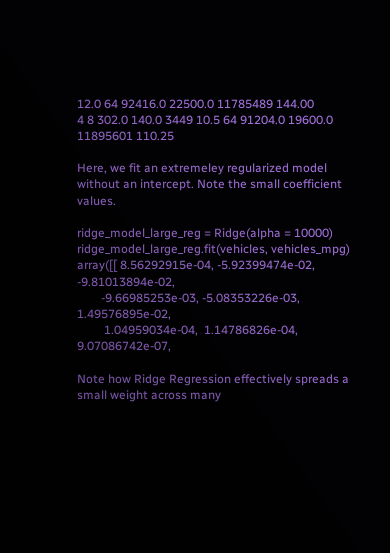12.0 64 92416.0 22500.0 11785489 144.00
4 8 302.0 140.0 3449 10.5 64 91204.0 19600.0 11895601 110.25

Here, we fit an extremeley regularized model without an intercept. Note the small coefficient values.

ridge_model_large_reg = Ridge(alpha = 10000)
ridge_model_large_reg.fit(vehicles, vehicles_mpg)
array([[ 8.56292915e-04, -5.92399474e-02, -9.81013894e-02,
        -9.66985253e-03, -5.08353226e-03,  1.49576895e-02,
         1.04959034e-04,  1.14786826e-04,  9.07086742e-07,

Note how Ridge Regression effectively spreads a small weight across many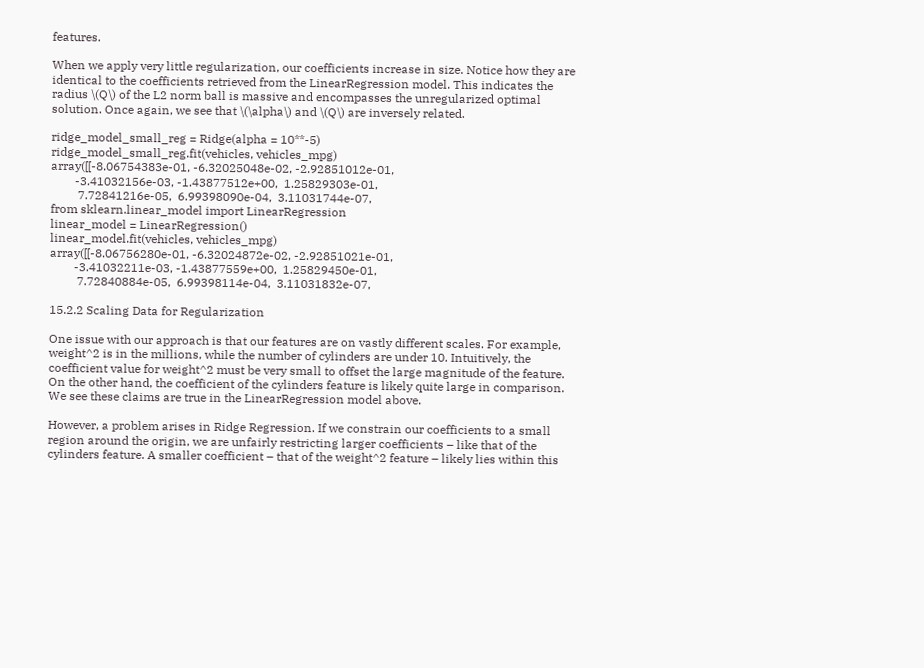features.

When we apply very little regularization, our coefficients increase in size. Notice how they are identical to the coefficients retrieved from the LinearRegression model. This indicates the radius \(Q\) of the L2 norm ball is massive and encompasses the unregularized optimal solution. Once again, we see that \(\alpha\) and \(Q\) are inversely related.

ridge_model_small_reg = Ridge(alpha = 10**-5)
ridge_model_small_reg.fit(vehicles, vehicles_mpg)
array([[-8.06754383e-01, -6.32025048e-02, -2.92851012e-01,
        -3.41032156e-03, -1.43877512e+00,  1.25829303e-01,
         7.72841216e-05,  6.99398090e-04,  3.11031744e-07,
from sklearn.linear_model import LinearRegression
linear_model = LinearRegression()
linear_model.fit(vehicles, vehicles_mpg)
array([[-8.06756280e-01, -6.32024872e-02, -2.92851021e-01,
        -3.41032211e-03, -1.43877559e+00,  1.25829450e-01,
         7.72840884e-05,  6.99398114e-04,  3.11031832e-07,

15.2.2 Scaling Data for Regularization

One issue with our approach is that our features are on vastly different scales. For example, weight^2 is in the millions, while the number of cylinders are under 10. Intuitively, the coefficient value for weight^2 must be very small to offset the large magnitude of the feature. On the other hand, the coefficient of the cylinders feature is likely quite large in comparison. We see these claims are true in the LinearRegression model above.

However, a problem arises in Ridge Regression. If we constrain our coefficients to a small region around the origin, we are unfairly restricting larger coefficients – like that of the cylinders feature. A smaller coefficient – that of the weight^2 feature – likely lies within this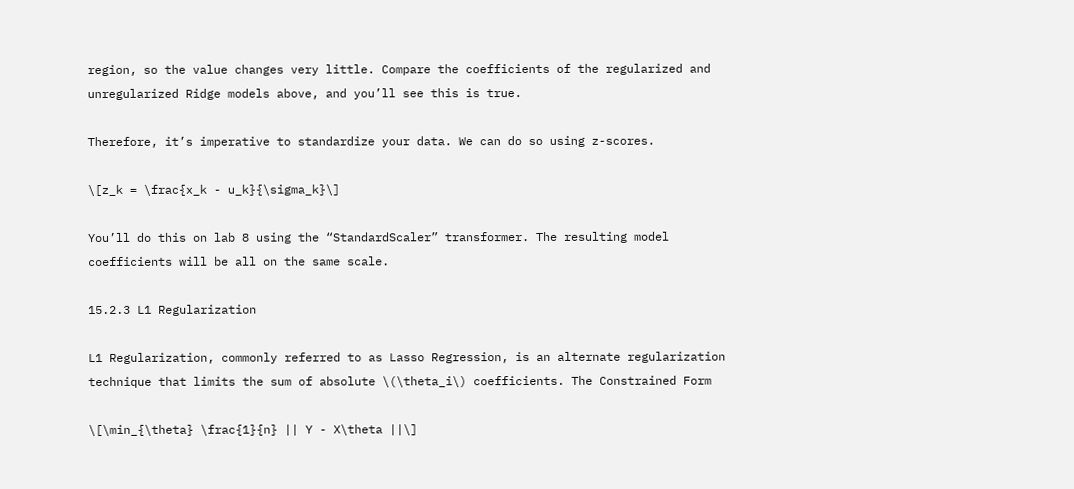region, so the value changes very little. Compare the coefficients of the regularized and unregularized Ridge models above, and you’ll see this is true.

Therefore, it’s imperative to standardize your data. We can do so using z-scores.

\[z_k = \frac{x_k - u_k}{\sigma_k}\]

You’ll do this on lab 8 using the “StandardScaler” transformer. The resulting model coefficients will be all on the same scale.

15.2.3 L1 Regularization

L1 Regularization, commonly referred to as Lasso Regression, is an alternate regularization technique that limits the sum of absolute \(\theta_i\) coefficients. The Constrained Form

\[\min_{\theta} \frac{1}{n} || Y - X\theta ||\]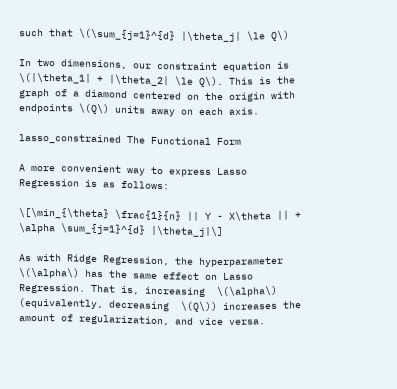such that \(\sum_{j=1}^{d} |\theta_j| \le Q\)

In two dimensions, our constraint equation is \(|\theta_1| + |\theta_2| \le Q\). This is the graph of a diamond centered on the origin with endpoints \(Q\) units away on each axis.

lasso_constrained The Functional Form

A more convenient way to express Lasso Regression is as follows:

\[\min_{\theta} \frac{1}{n} || Y - X\theta || + \alpha \sum_{j=1}^{d} |\theta_j|\]

As with Ridge Regression, the hyperparameter \(\alpha\) has the same effect on Lasso Regression. That is, increasing  \(\alpha\) (equivalently, decreasing  \(Q\)) increases the amount of regularization, and vice versa.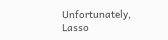Unfortunately, Lasso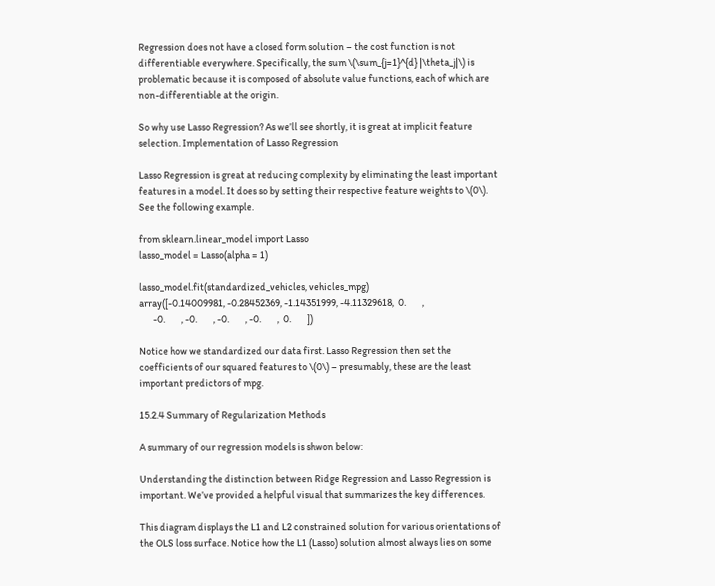Regression does not have a closed form solution – the cost function is not differentiable everywhere. Specifically, the sum \(\sum_{j=1}^{d} |\theta_j|\) is problematic because it is composed of absolute value functions, each of which are non-differentiable at the origin.

So why use Lasso Regression? As we’ll see shortly, it is great at implicit feature selection. Implementation of Lasso Regression

Lasso Regression is great at reducing complexity by eliminating the least important features in a model. It does so by setting their respective feature weights to \(0\). See the following example.

from sklearn.linear_model import Lasso
lasso_model = Lasso(alpha = 1)

lasso_model.fit(standardized_vehicles, vehicles_mpg)
array([-0.14009981, -0.28452369, -1.14351999, -4.11329618,  0.        ,
       -0.        , -0.        , -0.        , -0.        ,  0.        ])

Notice how we standardized our data first. Lasso Regression then set the coefficients of our squared features to \(0\) – presumably, these are the least important predictors of mpg.

15.2.4 Summary of Regularization Methods

A summary of our regression models is shwon below:

Understanding the distinction between Ridge Regression and Lasso Regression is important. We’ve provided a helpful visual that summarizes the key differences.

This diagram displays the L1 and L2 constrained solution for various orientations of the OLS loss surface. Notice how the L1 (Lasso) solution almost always lies on some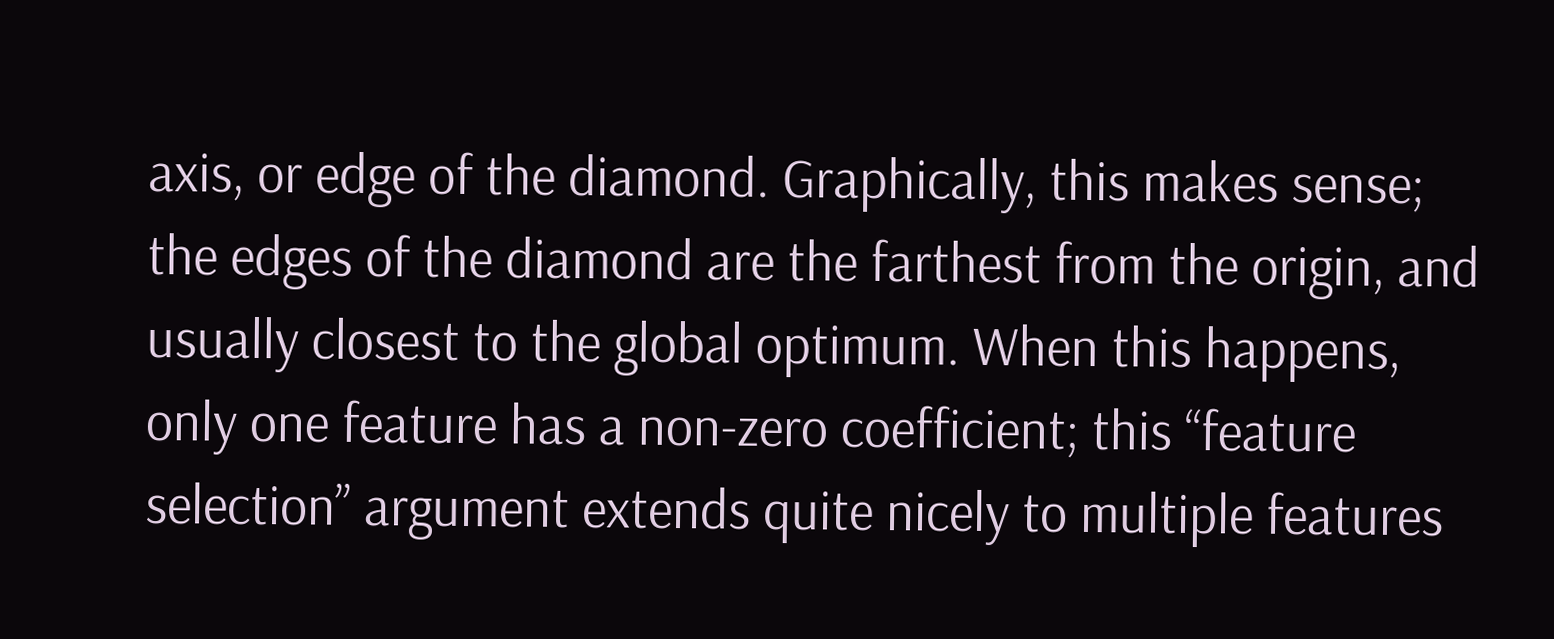axis, or edge of the diamond. Graphically, this makes sense; the edges of the diamond are the farthest from the origin, and usually closest to the global optimum. When this happens, only one feature has a non-zero coefficient; this “feature selection” argument extends quite nicely to multiple features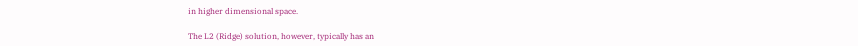in higher dimensional space.

The L2 (Ridge) solution, however, typically has an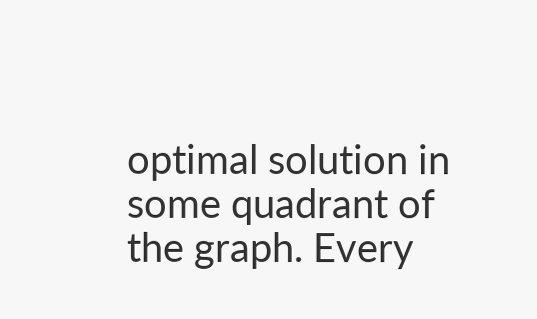optimal solution in some quadrant of the graph. Every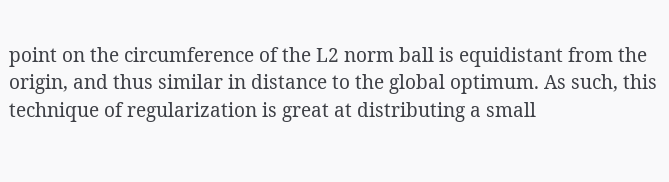point on the circumference of the L2 norm ball is equidistant from the origin, and thus similar in distance to the global optimum. As such, this technique of regularization is great at distributing a small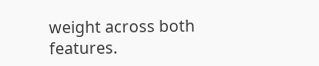weight across both features.